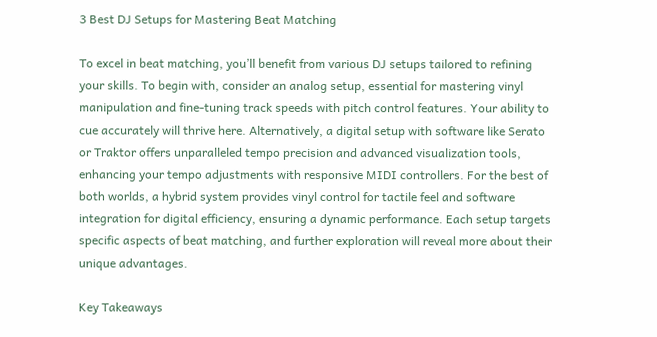3 Best DJ Setups for Mastering Beat Matching

To excel in beat matching, you’ll benefit from various DJ setups tailored to refining your skills. To begin with, consider an analog setup, essential for mastering vinyl manipulation and fine-tuning track speeds with pitch control features. Your ability to cue accurately will thrive here. Alternatively, a digital setup with software like Serato or Traktor offers unparalleled tempo precision and advanced visualization tools, enhancing your tempo adjustments with responsive MIDI controllers. For the best of both worlds, a hybrid system provides vinyl control for tactile feel and software integration for digital efficiency, ensuring a dynamic performance. Each setup targets specific aspects of beat matching, and further exploration will reveal more about their unique advantages.

Key Takeaways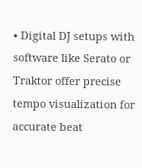• Digital DJ setups with software like Serato or Traktor offer precise tempo visualization for accurate beat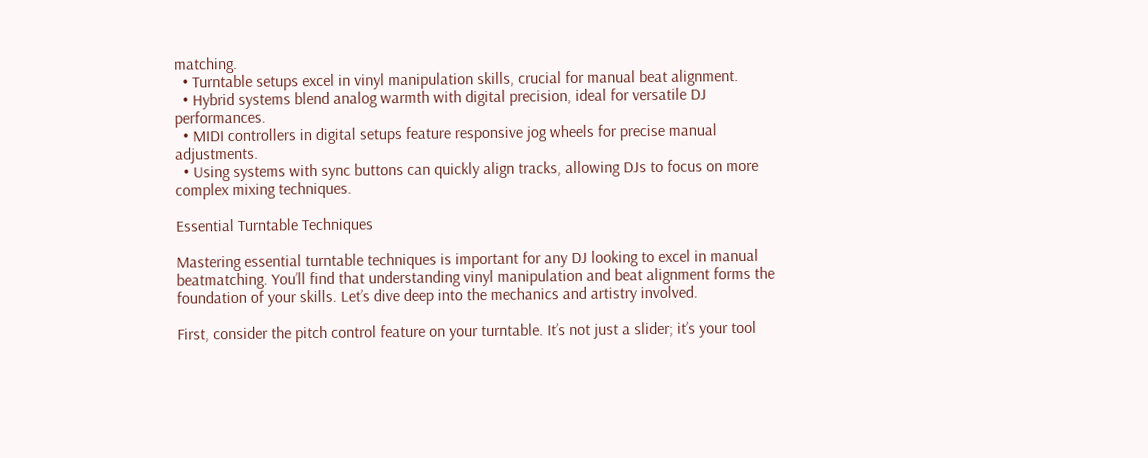matching.
  • Turntable setups excel in vinyl manipulation skills, crucial for manual beat alignment.
  • Hybrid systems blend analog warmth with digital precision, ideal for versatile DJ performances.
  • MIDI controllers in digital setups feature responsive jog wheels for precise manual adjustments.
  • Using systems with sync buttons can quickly align tracks, allowing DJs to focus on more complex mixing techniques.

Essential Turntable Techniques

Mastering essential turntable techniques is important for any DJ looking to excel in manual beatmatching. You’ll find that understanding vinyl manipulation and beat alignment forms the foundation of your skills. Let’s dive deep into the mechanics and artistry involved.

First, consider the pitch control feature on your turntable. It’s not just a slider; it’s your tool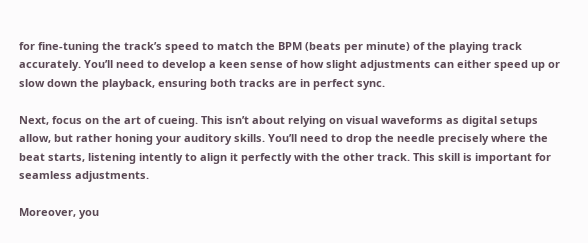for fine-tuning the track’s speed to match the BPM (beats per minute) of the playing track accurately. You’ll need to develop a keen sense of how slight adjustments can either speed up or slow down the playback, ensuring both tracks are in perfect sync.

Next, focus on the art of cueing. This isn’t about relying on visual waveforms as digital setups allow, but rather honing your auditory skills. You’ll need to drop the needle precisely where the beat starts, listening intently to align it perfectly with the other track. This skill is important for seamless adjustments.

Moreover, you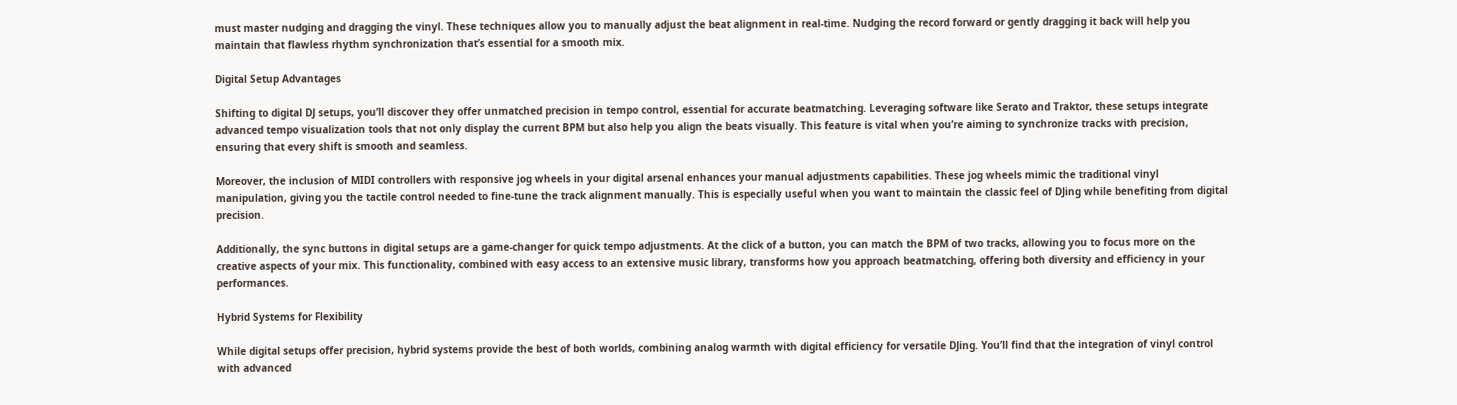must master nudging and dragging the vinyl. These techniques allow you to manually adjust the beat alignment in real-time. Nudging the record forward or gently dragging it back will help you maintain that flawless rhythm synchronization that’s essential for a smooth mix.

Digital Setup Advantages

Shifting to digital DJ setups, you’ll discover they offer unmatched precision in tempo control, essential for accurate beatmatching. Leveraging software like Serato and Traktor, these setups integrate advanced tempo visualization tools that not only display the current BPM but also help you align the beats visually. This feature is vital when you’re aiming to synchronize tracks with precision, ensuring that every shift is smooth and seamless.

Moreover, the inclusion of MIDI controllers with responsive jog wheels in your digital arsenal enhances your manual adjustments capabilities. These jog wheels mimic the traditional vinyl manipulation, giving you the tactile control needed to fine-tune the track alignment manually. This is especially useful when you want to maintain the classic feel of DJing while benefiting from digital precision.

Additionally, the sync buttons in digital setups are a game-changer for quick tempo adjustments. At the click of a button, you can match the BPM of two tracks, allowing you to focus more on the creative aspects of your mix. This functionality, combined with easy access to an extensive music library, transforms how you approach beatmatching, offering both diversity and efficiency in your performances.

Hybrid Systems for Flexibility

While digital setups offer precision, hybrid systems provide the best of both worlds, combining analog warmth with digital efficiency for versatile DJing. You’ll find that the integration of vinyl control with advanced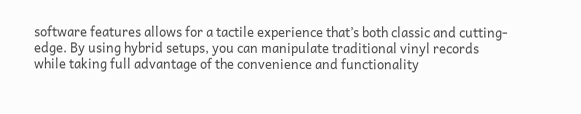software features allows for a tactile experience that’s both classic and cutting-edge. By using hybrid setups, you can manipulate traditional vinyl records while taking full advantage of the convenience and functionality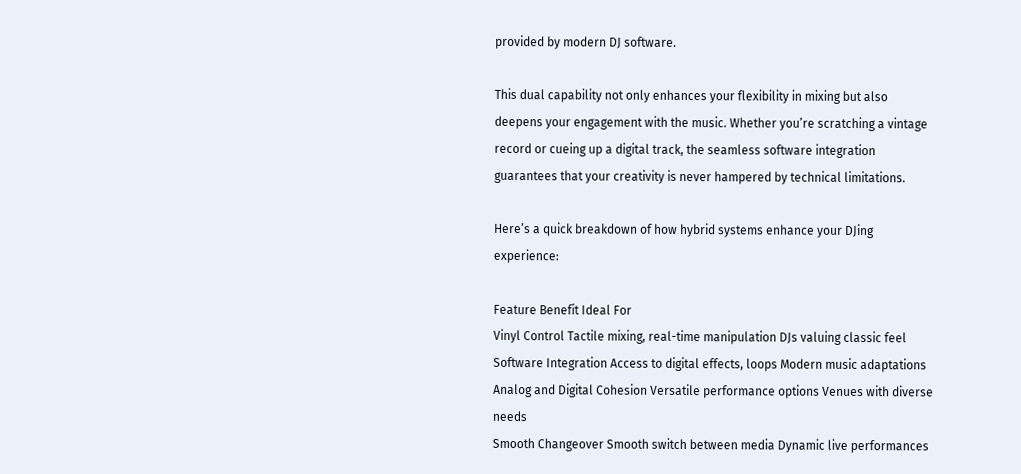provided by modern DJ software.

This dual capability not only enhances your flexibility in mixing but also deepens your engagement with the music. Whether you’re scratching a vintage record or cueing up a digital track, the seamless software integration guarantees that your creativity is never hampered by technical limitations.

Here’s a quick breakdown of how hybrid systems enhance your DJing experience:

Feature Benefit Ideal For
Vinyl Control Tactile mixing, real-time manipulation DJs valuing classic feel
Software Integration Access to digital effects, loops Modern music adaptations
Analog and Digital Cohesion Versatile performance options Venues with diverse needs
Smooth Changeover Smooth switch between media Dynamic live performances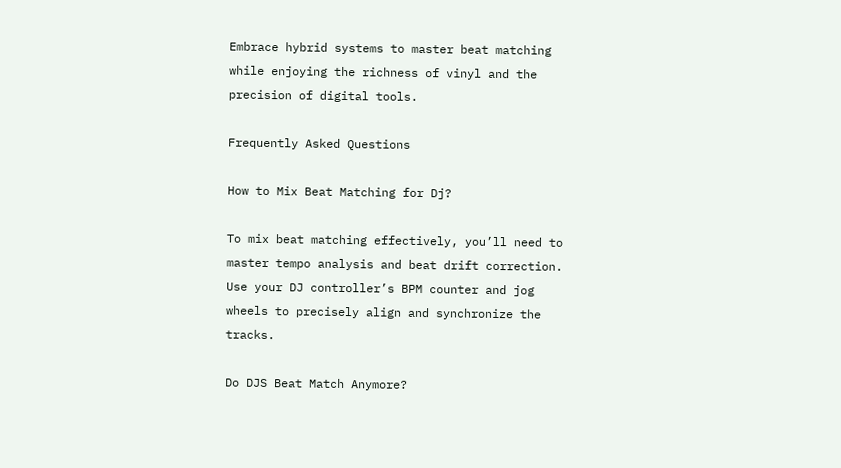Embrace hybrid systems to master beat matching while enjoying the richness of vinyl and the precision of digital tools.

Frequently Asked Questions

How to Mix Beat Matching for Dj?

To mix beat matching effectively, you’ll need to master tempo analysis and beat drift correction. Use your DJ controller’s BPM counter and jog wheels to precisely align and synchronize the tracks.

Do DJS Beat Match Anymore?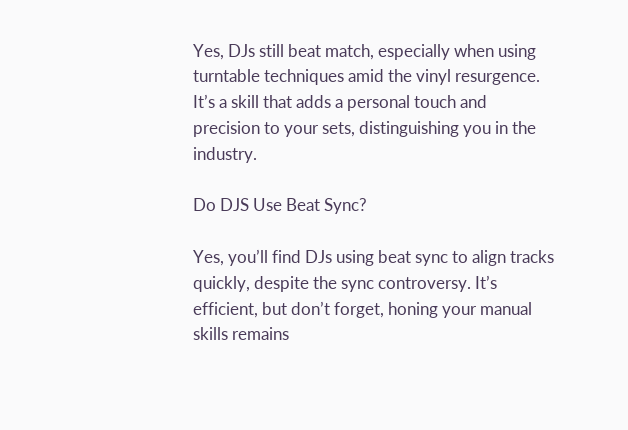Yes, DJs still beat match, especially when using turntable techniques amid the vinyl resurgence. It’s a skill that adds a personal touch and precision to your sets, distinguishing you in the industry.

Do DJS Use Beat Sync?

Yes, you’ll find DJs using beat sync to align tracks quickly, despite the sync controversy. It’s efficient, but don’t forget, honing your manual skills remains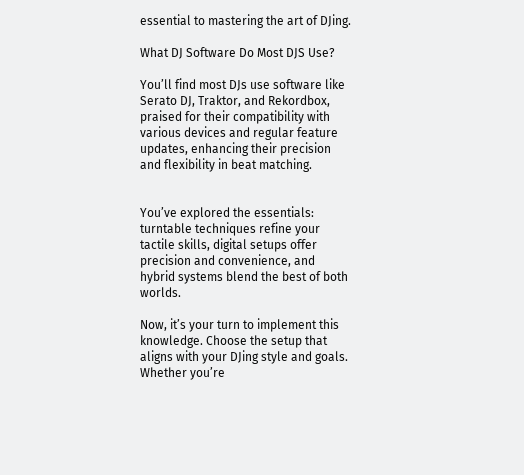essential to mastering the art of DJing.

What DJ Software Do Most DJS Use?

You’ll find most DJs use software like Serato DJ, Traktor, and Rekordbox, praised for their compatibility with various devices and regular feature updates, enhancing their precision and flexibility in beat matching.


You’ve explored the essentials: turntable techniques refine your tactile skills, digital setups offer precision and convenience, and hybrid systems blend the best of both worlds.

Now, it’s your turn to implement this knowledge. Choose the setup that aligns with your DJing style and goals. Whether you’re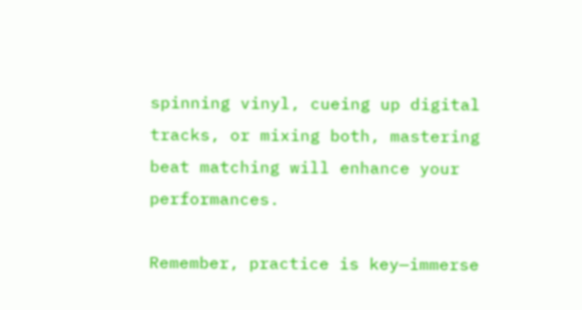spinning vinyl, cueing up digital tracks, or mixing both, mastering beat matching will enhance your performances.

Remember, practice is key—immerse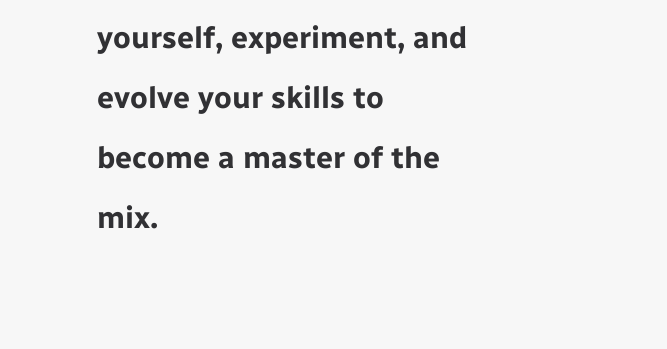yourself, experiment, and evolve your skills to become a master of the mix.